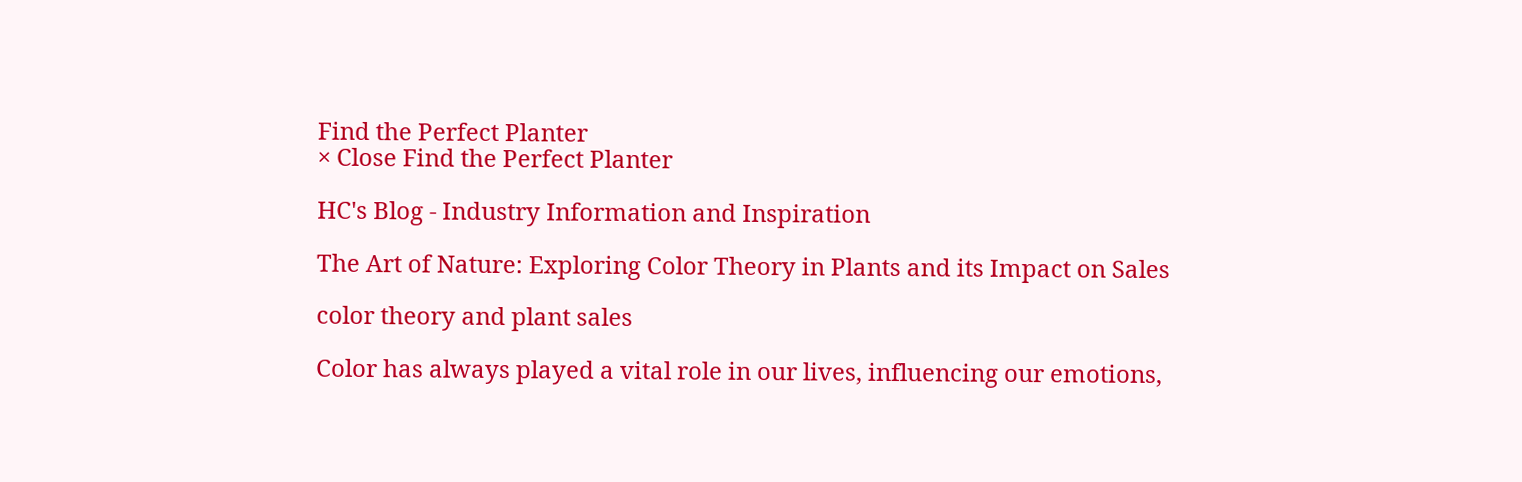Find the Perfect Planter
× Close Find the Perfect Planter

HC's Blog - Industry Information and Inspiration

The Art of Nature: Exploring Color Theory in Plants and its Impact on Sales

color theory and plant sales

Color has always played a vital role in our lives, influencing our emotions,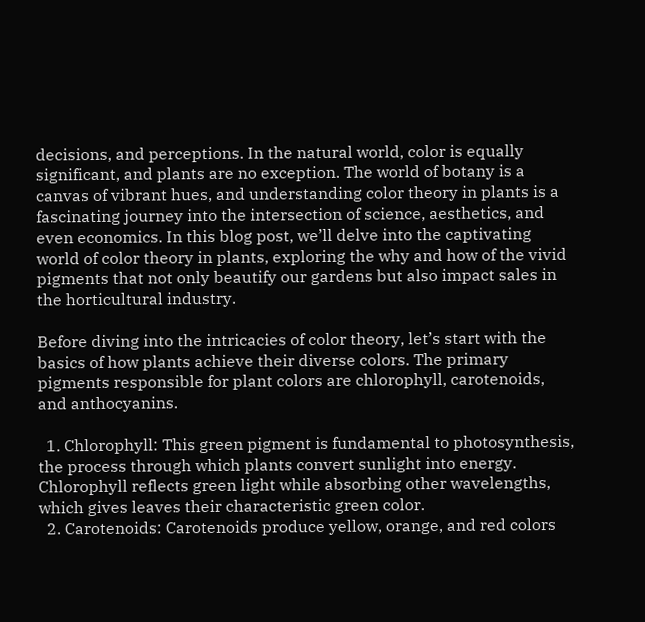decisions, and perceptions. In the natural world, color is equally significant, and plants are no exception. The world of botany is a canvas of vibrant hues, and understanding color theory in plants is a fascinating journey into the intersection of science, aesthetics, and even economics. In this blog post, we’ll delve into the captivating world of color theory in plants, exploring the why and how of the vivid pigments that not only beautify our gardens but also impact sales in the horticultural industry.

Before diving into the intricacies of color theory, let’s start with the basics of how plants achieve their diverse colors. The primary pigments responsible for plant colors are chlorophyll, carotenoids, and anthocyanins.

  1. Chlorophyll: This green pigment is fundamental to photosynthesis, the process through which plants convert sunlight into energy. Chlorophyll reflects green light while absorbing other wavelengths, which gives leaves their characteristic green color.
  2. Carotenoids: Carotenoids produce yellow, orange, and red colors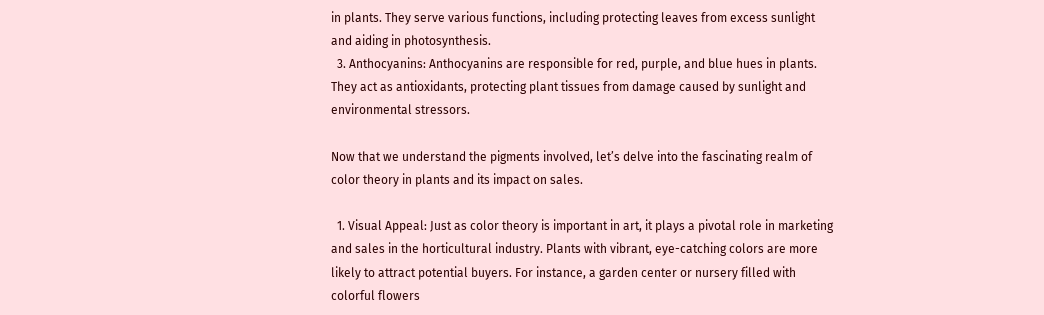in plants. They serve various functions, including protecting leaves from excess sunlight and aiding in photosynthesis.
  3. Anthocyanins: Anthocyanins are responsible for red, purple, and blue hues in plants. They act as antioxidants, protecting plant tissues from damage caused by sunlight and environmental stressors.

Now that we understand the pigments involved, let’s delve into the fascinating realm of color theory in plants and its impact on sales.

  1. Visual Appeal: Just as color theory is important in art, it plays a pivotal role in marketing and sales in the horticultural industry. Plants with vibrant, eye-catching colors are more likely to attract potential buyers. For instance, a garden center or nursery filled with colorful flowers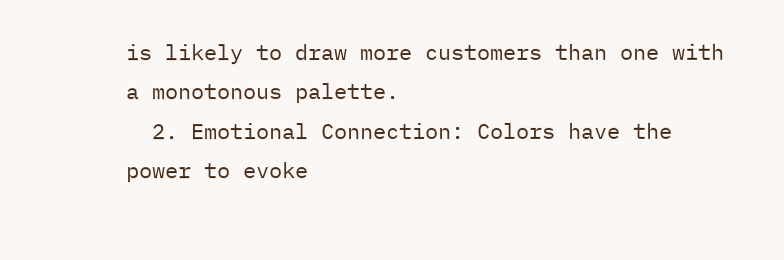is likely to draw more customers than one with a monotonous palette.
  2. Emotional Connection: Colors have the power to evoke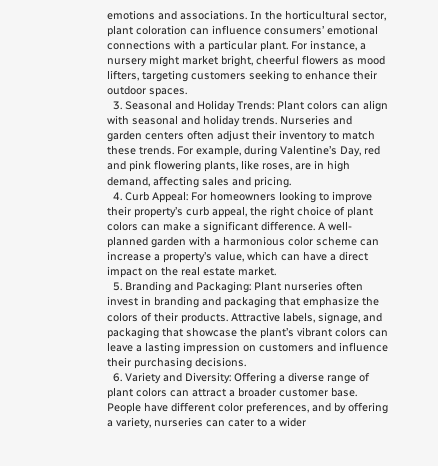emotions and associations. In the horticultural sector, plant coloration can influence consumers’ emotional connections with a particular plant. For instance, a nursery might market bright, cheerful flowers as mood lifters, targeting customers seeking to enhance their outdoor spaces.
  3. Seasonal and Holiday Trends: Plant colors can align with seasonal and holiday trends. Nurseries and garden centers often adjust their inventory to match these trends. For example, during Valentine’s Day, red and pink flowering plants, like roses, are in high demand, affecting sales and pricing.
  4. Curb Appeal: For homeowners looking to improve their property’s curb appeal, the right choice of plant colors can make a significant difference. A well-planned garden with a harmonious color scheme can increase a property’s value, which can have a direct impact on the real estate market.
  5. Branding and Packaging: Plant nurseries often invest in branding and packaging that emphasize the colors of their products. Attractive labels, signage, and packaging that showcase the plant’s vibrant colors can leave a lasting impression on customers and influence their purchasing decisions.
  6. Variety and Diversity: Offering a diverse range of plant colors can attract a broader customer base. People have different color preferences, and by offering a variety, nurseries can cater to a wider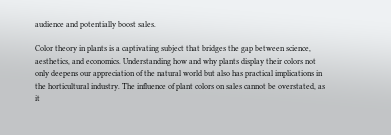audience and potentially boost sales.

Color theory in plants is a captivating subject that bridges the gap between science, aesthetics, and economics. Understanding how and why plants display their colors not only deepens our appreciation of the natural world but also has practical implications in the horticultural industry. The influence of plant colors on sales cannot be overstated, as it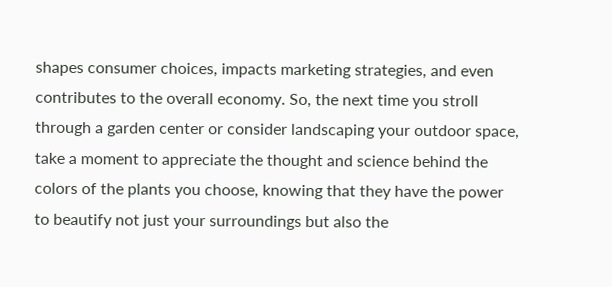shapes consumer choices, impacts marketing strategies, and even contributes to the overall economy. So, the next time you stroll through a garden center or consider landscaping your outdoor space, take a moment to appreciate the thought and science behind the colors of the plants you choose, knowing that they have the power to beautify not just your surroundings but also the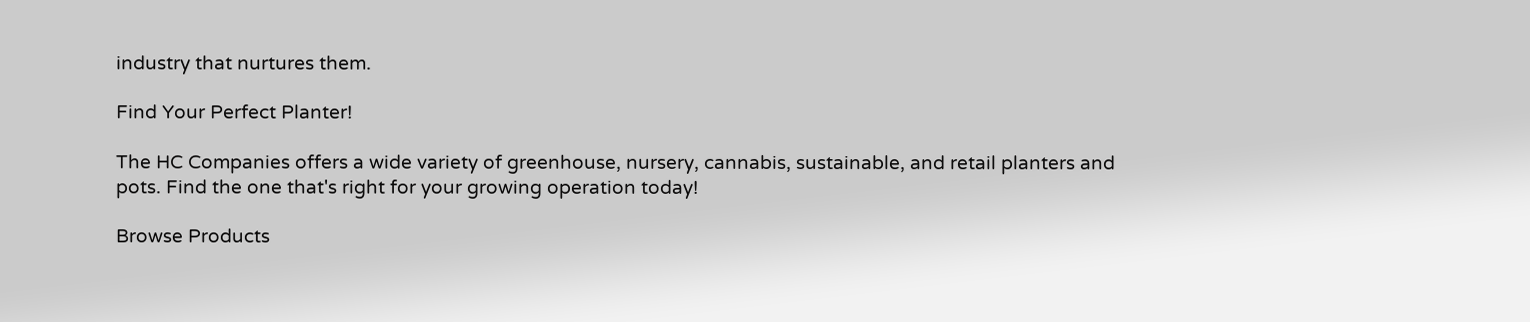industry that nurtures them.

Find Your Perfect Planter!

The HC Companies offers a wide variety of greenhouse, nursery, cannabis, sustainable, and retail planters and pots. Find the one that's right for your growing operation today!

Browse Products